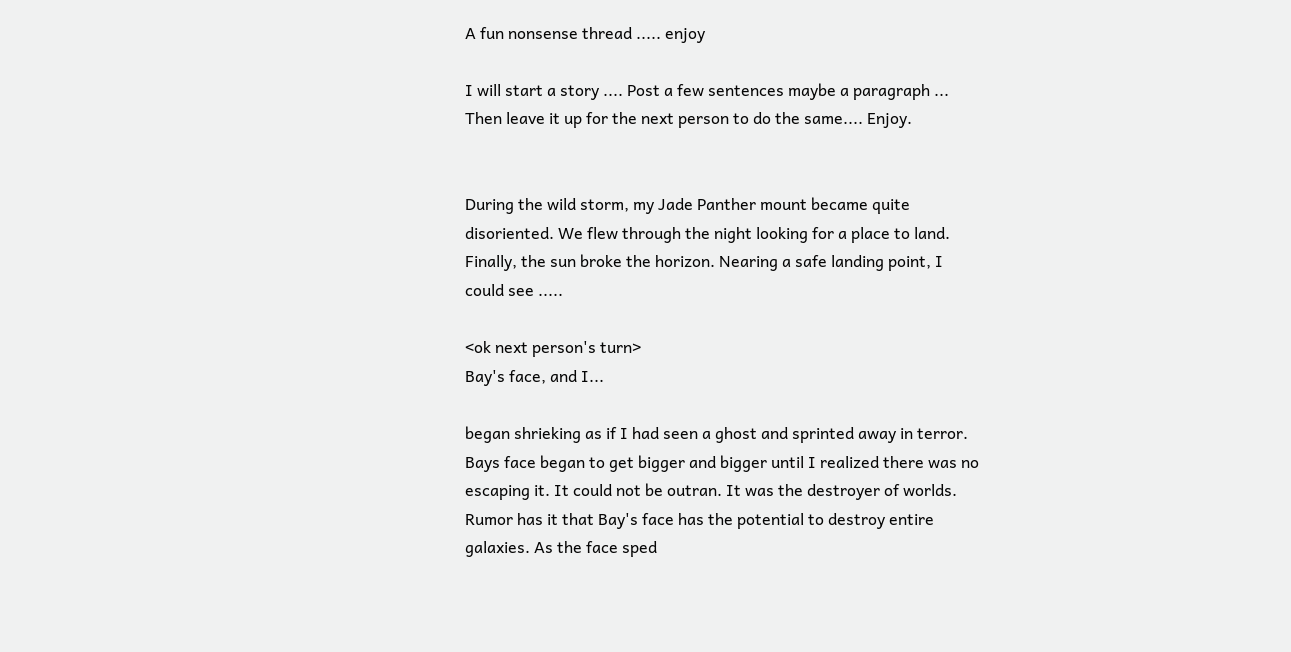A fun nonsense thread ..... enjoy

I will start a story .... Post a few sentences maybe a paragraph ... Then leave it up for the next person to do the same.... Enjoy.


During the wild storm, my Jade Panther mount became quite disoriented. We flew through the night looking for a place to land. Finally, the sun broke the horizon. Nearing a safe landing point, I could see .....

<ok next person's turn>
Bay's face, and I...

began shrieking as if I had seen a ghost and sprinted away in terror. Bays face began to get bigger and bigger until I realized there was no escaping it. It could not be outran. It was the destroyer of worlds. Rumor has it that Bay's face has the potential to destroy entire galaxies. As the face sped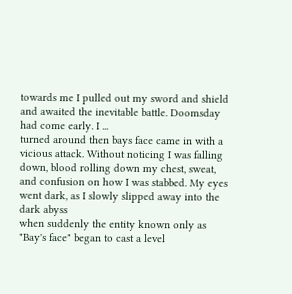towards me I pulled out my sword and shield and awaited the inevitable battle. Doomsday had come early. I ...
turned around then bays face came in with a vicious attack. Without noticing I was falling down, blood rolling down my chest, sweat, and confusion on how I was stabbed. My eyes went dark, as I slowly slipped away into the dark abyss
when suddenly the entity known only as "Bay's face" began to cast a level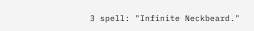3 spell: "Infinite Neckbeard."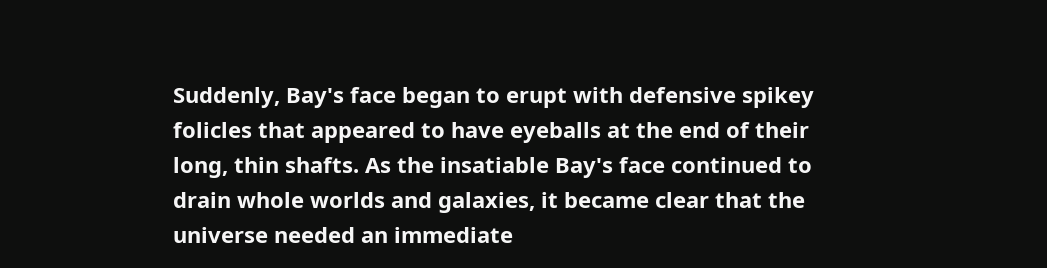Suddenly, Bay's face began to erupt with defensive spikey folicles that appeared to have eyeballs at the end of their long, thin shafts. As the insatiable Bay's face continued to drain whole worlds and galaxies, it became clear that the universe needed an immediate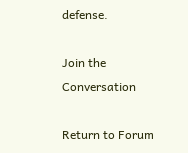defense.

Join the Conversation

Return to Forum